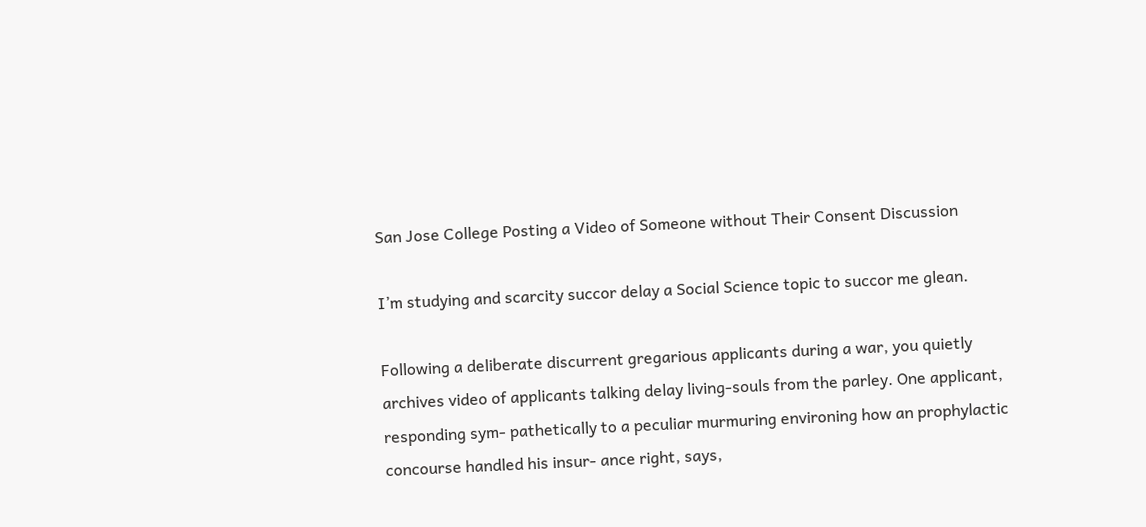San Jose College Posting a Video of Someone without Their Consent Discussion

I’m studying and scarcity succor delay a Social Science topic to succor me glean.

Following a deliberate discurrent gregarious applicants during a war, you quietly archives video of applicants talking delay living-souls from the parley. One applicant, responding sym- pathetically to a peculiar murmuring environing how an prophylactic concourse handled his insur- ance right, says,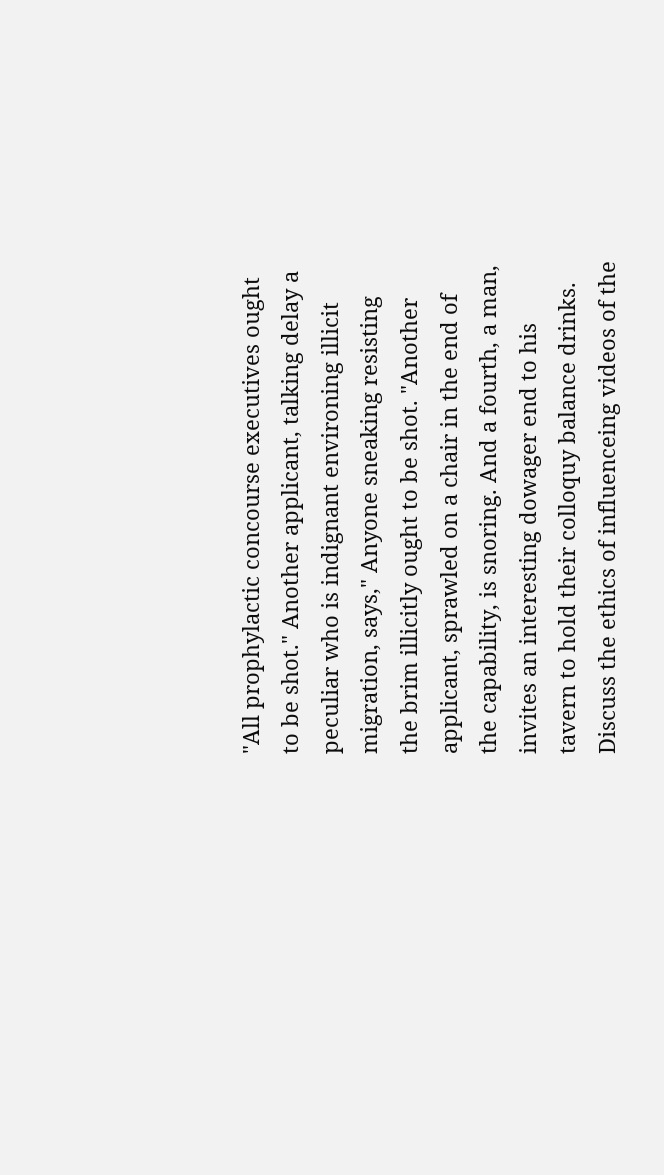"All prophylactic concourse executives ought to be shot." Another applicant, talking delay a peculiar who is indignant environing illicit migration, says," Anyone sneaking resisting the brim illicitly ought to be shot. "Another applicant, sprawled on a chair in the end of the capability, is snoring. And a fourth, a man, invites an interesting dowager end to his tavern to hold their colloquy balance drinks. Discuss the ethics of influenceing videos of the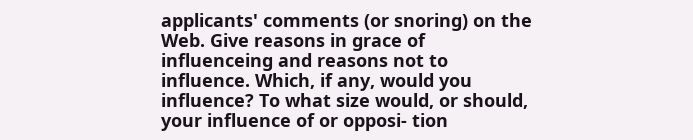applicants' comments (or snoring) on the Web. Give reasons in grace of influenceing and reasons not to influence. Which, if any, would you influence? To what size would, or should, your influence of or opposi- tion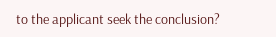to the applicant seek the conclusion?